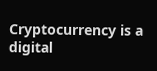Cryptocurrency is a digital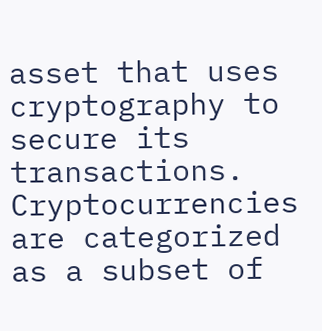asset that uses cryptography to secure its transactions. Cryptocurrencies are categorized as a subset of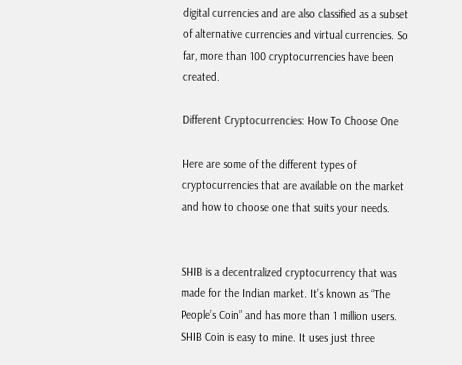digital currencies and are also classified as a subset of alternative currencies and virtual currencies. So far, more than 100 cryptocurrencies have been created.

Different Cryptocurrencies: How To Choose One

Here are some of the different types of cryptocurrencies that are available on the market and how to choose one that suits your needs.


SHIB is a decentralized cryptocurrency that was made for the Indian market. It’s known as “The People’s Coin” and has more than 1 million users. SHIB Coin is easy to mine. It uses just three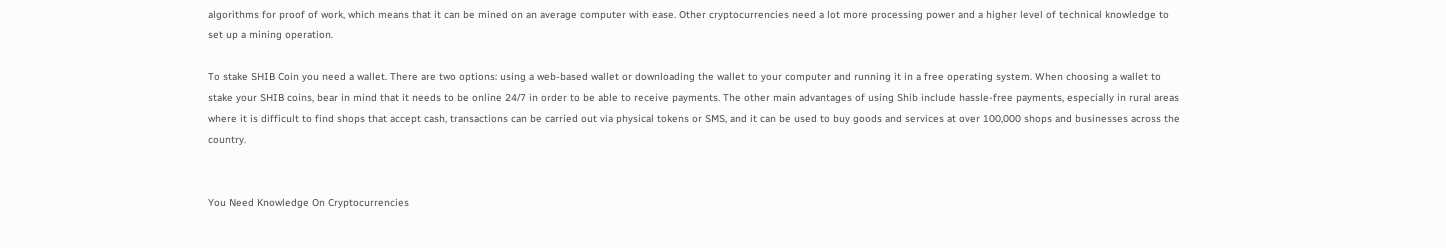algorithms for proof of work, which means that it can be mined on an average computer with ease. Other cryptocurrencies need a lot more processing power and a higher level of technical knowledge to set up a mining operation.

To stake SHIB Coin you need a wallet. There are two options: using a web-based wallet or downloading the wallet to your computer and running it in a free operating system. When choosing a wallet to stake your SHIB coins, bear in mind that it needs to be online 24/7 in order to be able to receive payments. The other main advantages of using Shib include hassle-free payments, especially in rural areas where it is difficult to find shops that accept cash, transactions can be carried out via physical tokens or SMS, and it can be used to buy goods and services at over 100,000 shops and businesses across the country.


You Need Knowledge On Cryptocurrencies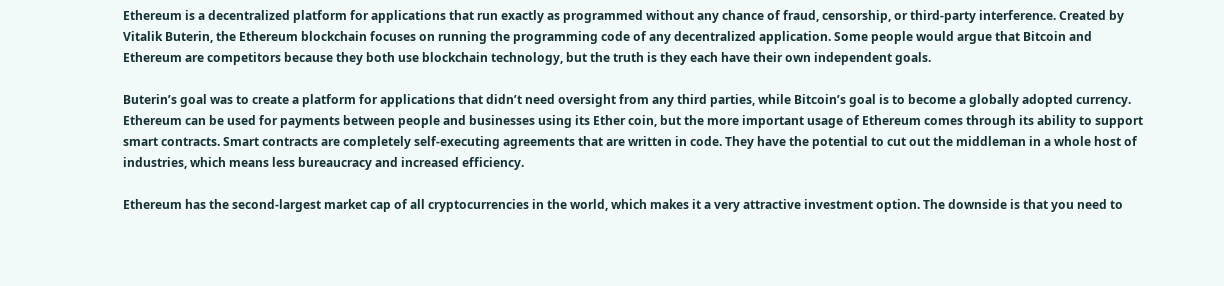Ethereum is a decentralized platform for applications that run exactly as programmed without any chance of fraud, censorship, or third-party interference. Created by Vitalik Buterin, the Ethereum blockchain focuses on running the programming code of any decentralized application. Some people would argue that Bitcoin and Ethereum are competitors because they both use blockchain technology, but the truth is they each have their own independent goals.

Buterin’s goal was to create a platform for applications that didn’t need oversight from any third parties, while Bitcoin’s goal is to become a globally adopted currency. Ethereum can be used for payments between people and businesses using its Ether coin, but the more important usage of Ethereum comes through its ability to support smart contracts. Smart contracts are completely self-executing agreements that are written in code. They have the potential to cut out the middleman in a whole host of industries, which means less bureaucracy and increased efficiency.

Ethereum has the second-largest market cap of all cryptocurrencies in the world, which makes it a very attractive investment option. The downside is that you need to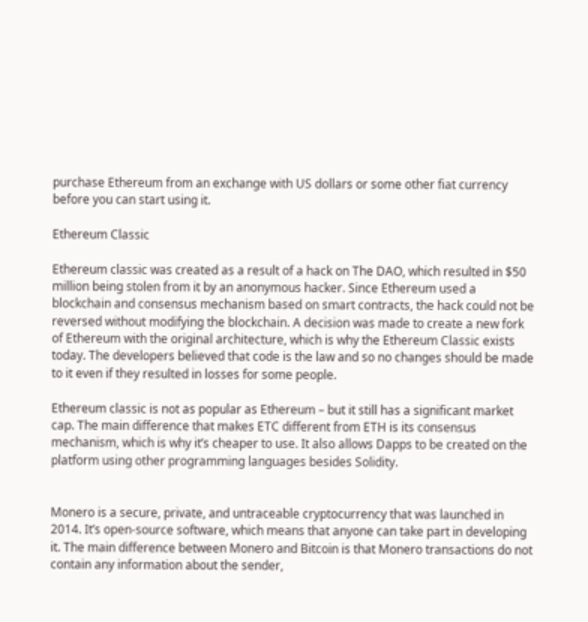purchase Ethereum from an exchange with US dollars or some other fiat currency before you can start using it.

Ethereum Classic

Ethereum classic was created as a result of a hack on The DAO, which resulted in $50 million being stolen from it by an anonymous hacker. Since Ethereum used a blockchain and consensus mechanism based on smart contracts, the hack could not be reversed without modifying the blockchain. A decision was made to create a new fork of Ethereum with the original architecture, which is why the Ethereum Classic exists today. The developers believed that code is the law and so no changes should be made to it even if they resulted in losses for some people.

Ethereum classic is not as popular as Ethereum – but it still has a significant market cap. The main difference that makes ETC different from ETH is its consensus mechanism, which is why it’s cheaper to use. It also allows Dapps to be created on the platform using other programming languages besides Solidity.


Monero is a secure, private, and untraceable cryptocurrency that was launched in 2014. It’s open-source software, which means that anyone can take part in developing it. The main difference between Monero and Bitcoin is that Monero transactions do not contain any information about the sender,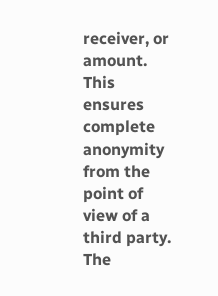receiver, or amount. This ensures complete anonymity from the point of view of a third party. The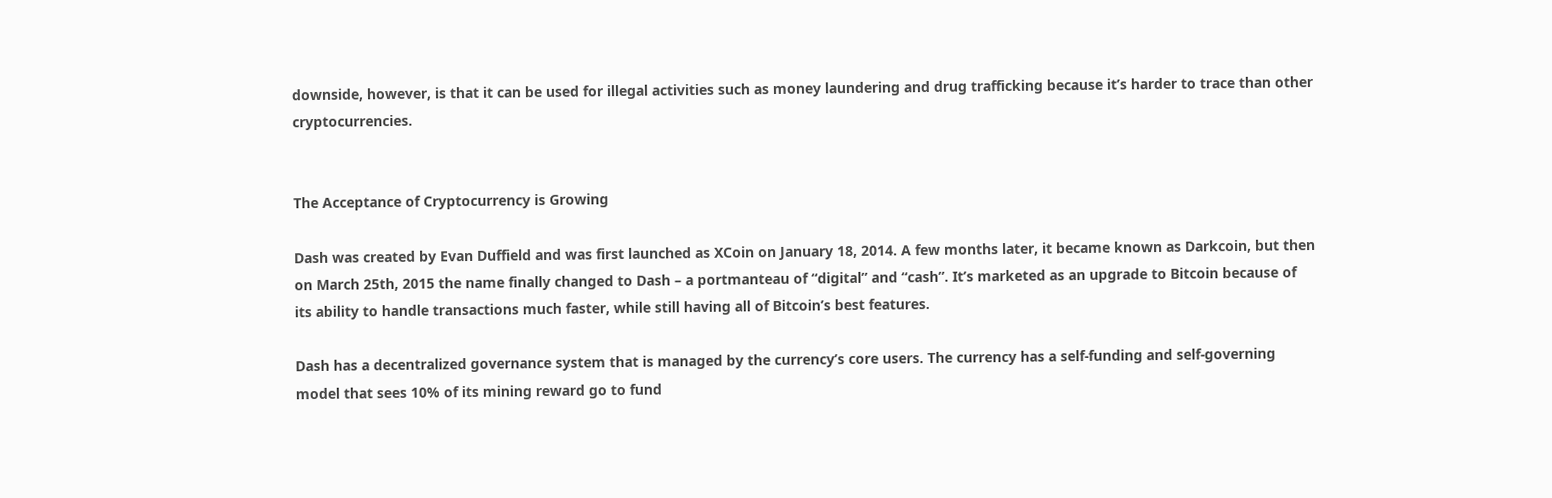downside, however, is that it can be used for illegal activities such as money laundering and drug trafficking because it’s harder to trace than other cryptocurrencies.


The Acceptance of Cryptocurrency is Growing

Dash was created by Evan Duffield and was first launched as XCoin on January 18, 2014. A few months later, it became known as Darkcoin, but then on March 25th, 2015 the name finally changed to Dash – a portmanteau of “digital” and “cash”. It’s marketed as an upgrade to Bitcoin because of its ability to handle transactions much faster, while still having all of Bitcoin’s best features.

Dash has a decentralized governance system that is managed by the currency’s core users. The currency has a self-funding and self-governing model that sees 10% of its mining reward go to fund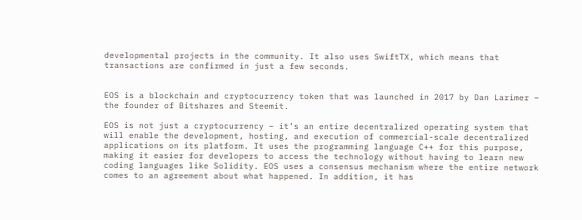developmental projects in the community. It also uses SwiftTX, which means that transactions are confirmed in just a few seconds.


EOS is a blockchain and cryptocurrency token that was launched in 2017 by Dan Larimer – the founder of Bitshares and Steemit.

EOS is not just a cryptocurrency – it’s an entire decentralized operating system that will enable the development, hosting, and execution of commercial-scale decentralized applications on its platform. It uses the programming language C++ for this purpose, making it easier for developers to access the technology without having to learn new coding languages like Solidity. EOS uses a consensus mechanism where the entire network comes to an agreement about what happened. In addition, it has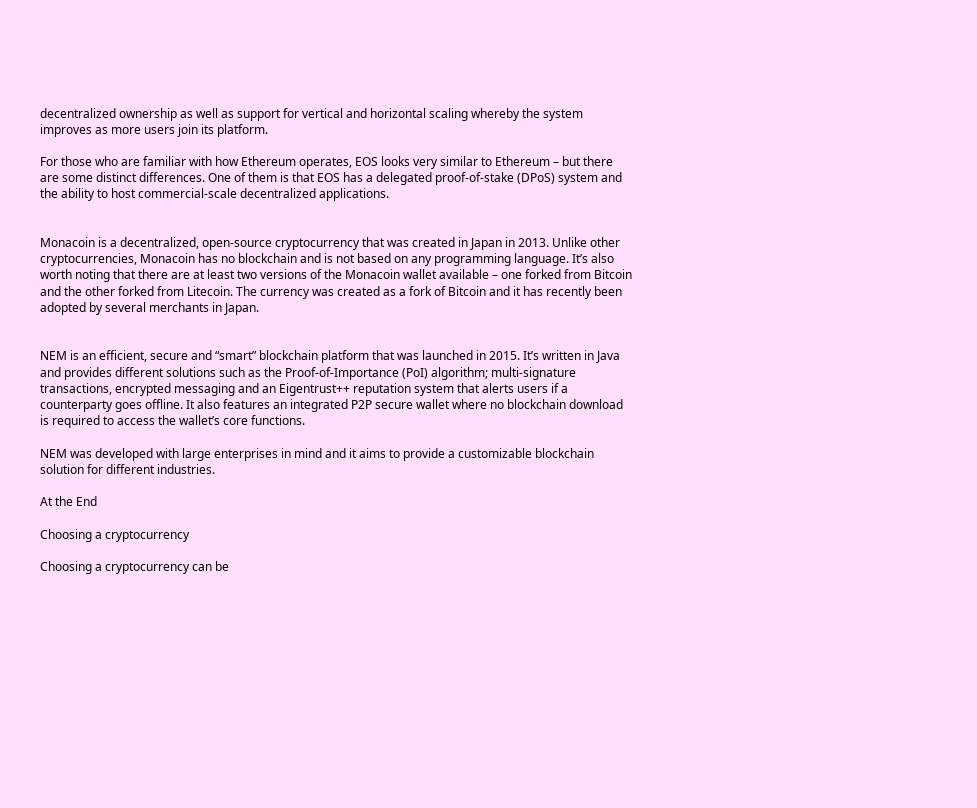decentralized ownership as well as support for vertical and horizontal scaling whereby the system improves as more users join its platform.

For those who are familiar with how Ethereum operates, EOS looks very similar to Ethereum – but there are some distinct differences. One of them is that EOS has a delegated proof-of-stake (DPoS) system and the ability to host commercial-scale decentralized applications.


Monacoin is a decentralized, open-source cryptocurrency that was created in Japan in 2013. Unlike other cryptocurrencies, Monacoin has no blockchain and is not based on any programming language. It’s also worth noting that there are at least two versions of the Monacoin wallet available – one forked from Bitcoin and the other forked from Litecoin. The currency was created as a fork of Bitcoin and it has recently been adopted by several merchants in Japan.


NEM is an efficient, secure and “smart” blockchain platform that was launched in 2015. It’s written in Java and provides different solutions such as the Proof-of-Importance (PoI) algorithm; multi-signature transactions, encrypted messaging and an Eigentrust++ reputation system that alerts users if a counterparty goes offline. It also features an integrated P2P secure wallet where no blockchain download is required to access the wallet’s core functions.

NEM was developed with large enterprises in mind and it aims to provide a customizable blockchain solution for different industries.

At the End

Choosing a cryptocurrency

Choosing a cryptocurrency can be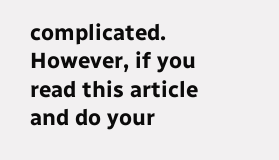complicated. However, if you read this article and do your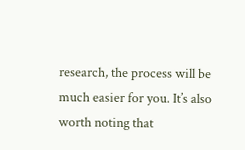research, the process will be much easier for you. It’s also worth noting that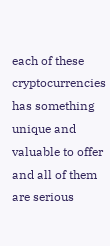each of these cryptocurrencies has something unique and valuable to offer and all of them are serious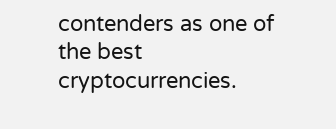contenders as one of the best cryptocurrencies.